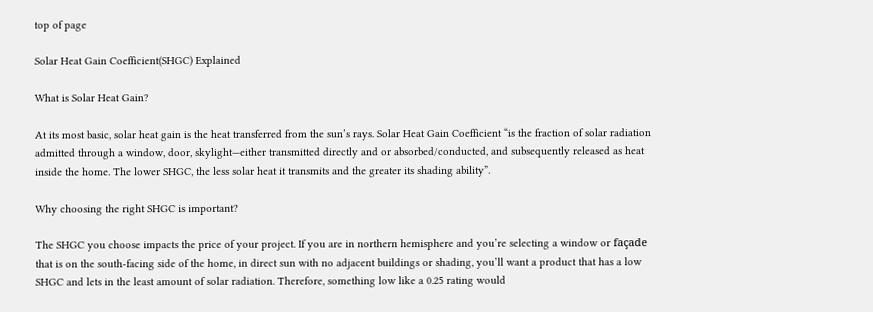top of page

Solar Heat Gain Coefficient(SHGC) Explained

What is Solar Heat Gain?

At its most basic, solar heat gain is the heat transferred from the sun’s rays. Solar Heat Gain Coefficient “is the fraction of solar radiation admitted through a window, door, skylight—either transmitted directly and or absorbed/conducted, and subsequently released as heat inside the home. The lower SHGC, the less solar heat it transmits and the greater its shading ability”.

Why choosing the right SHGC is important?

The SHGC you choose impacts the price of your project. If you are in northern hemisphere and you’re selecting a window or façade that is on the south-facing side of the home, in direct sun with no adjacent buildings or shading, you’ll want a product that has a low SHGC and lets in the least amount of solar radiation. Therefore, something low like a 0.25 rating would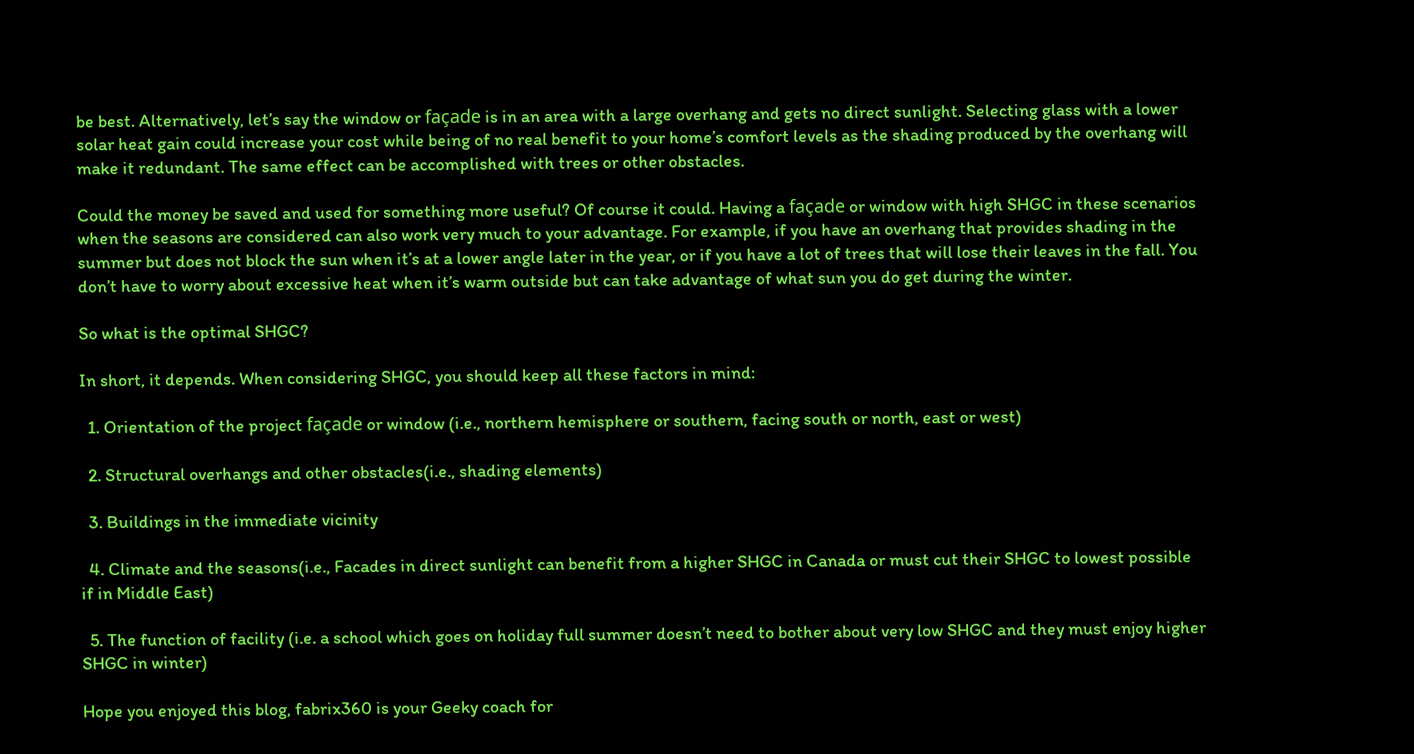be best. Alternatively, let’s say the window or façade is in an area with a large overhang and gets no direct sunlight. Selecting glass with a lower solar heat gain could increase your cost while being of no real benefit to your home’s comfort levels as the shading produced by the overhang will make it redundant. The same effect can be accomplished with trees or other obstacles.

Could the money be saved and used for something more useful? Of course it could. Having a façade or window with high SHGC in these scenarios when the seasons are considered can also work very much to your advantage. For example, if you have an overhang that provides shading in the summer but does not block the sun when it’s at a lower angle later in the year, or if you have a lot of trees that will lose their leaves in the fall. You don’t have to worry about excessive heat when it’s warm outside but can take advantage of what sun you do get during the winter.

So what is the optimal SHGC?

In short, it depends. When considering SHGC, you should keep all these factors in mind:

  1. Orientation of the project façade or window (i.e., northern hemisphere or southern, facing south or north, east or west)

  2. Structural overhangs and other obstacles(i.e., shading elements)

  3. Buildings in the immediate vicinity

  4. Climate and the seasons(i.e., Facades in direct sunlight can benefit from a higher SHGC in Canada or must cut their SHGC to lowest possible if in Middle East)

  5. The function of facility (i.e. a school which goes on holiday full summer doesn’t need to bother about very low SHGC and they must enjoy higher SHGC in winter)

Hope you enjoyed this blog, fabrix360 is your Geeky coach for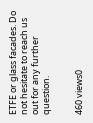ETFE or glass facades. Do not hesitate to reach us out for any further question.


460 views0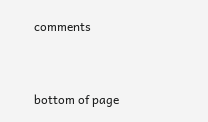comments


bottom of page